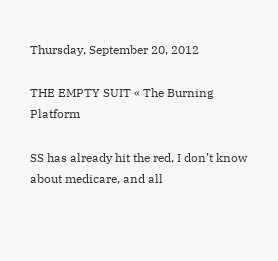Thursday, September 20, 2012

THE EMPTY SUIT « The Burning Platform

SS has already hit the red, I don’t know about medicare, and all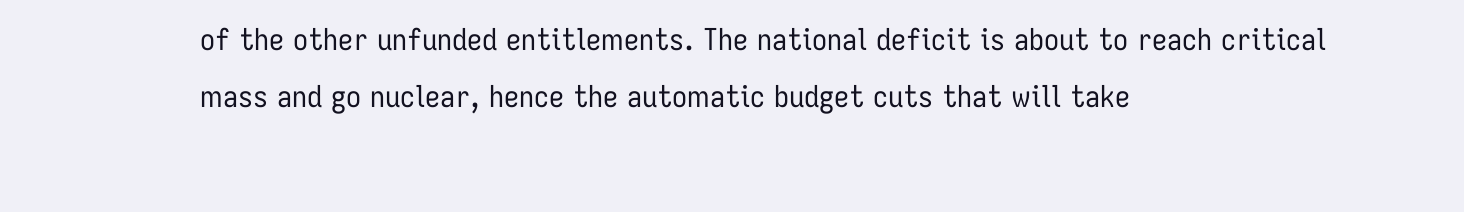of the other unfunded entitlements. The national deficit is about to reach critical mass and go nuclear, hence the automatic budget cuts that will take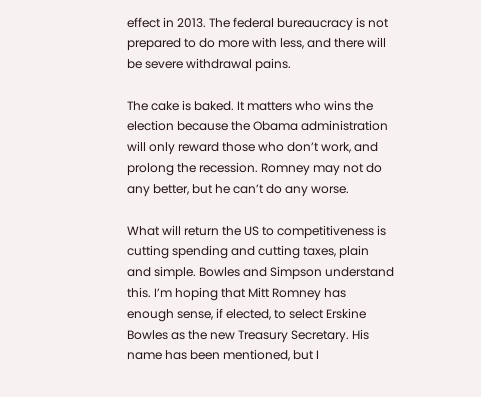effect in 2013. The federal bureaucracy is not prepared to do more with less, and there will be severe withdrawal pains.

The cake is baked. It matters who wins the election because the Obama administration will only reward those who don’t work, and prolong the recession. Romney may not do any better, but he can’t do any worse.

What will return the US to competitiveness is cutting spending and cutting taxes, plain and simple. Bowles and Simpson understand this. I’m hoping that Mitt Romney has enough sense, if elected, to select Erskine Bowles as the new Treasury Secretary. His name has been mentioned, but I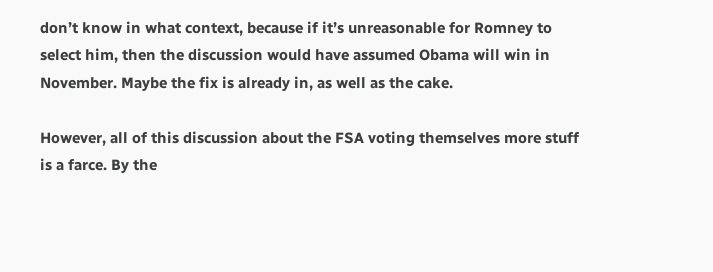don’t know in what context, because if it’s unreasonable for Romney to select him, then the discussion would have assumed Obama will win in November. Maybe the fix is already in, as well as the cake.

However, all of this discussion about the FSA voting themselves more stuff is a farce. By the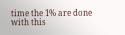time the 1% are done with this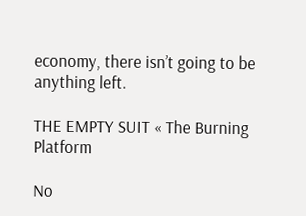economy, there isn’t going to be anything left.

THE EMPTY SUIT « The Burning Platform

No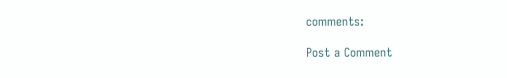comments:

Post a Comment